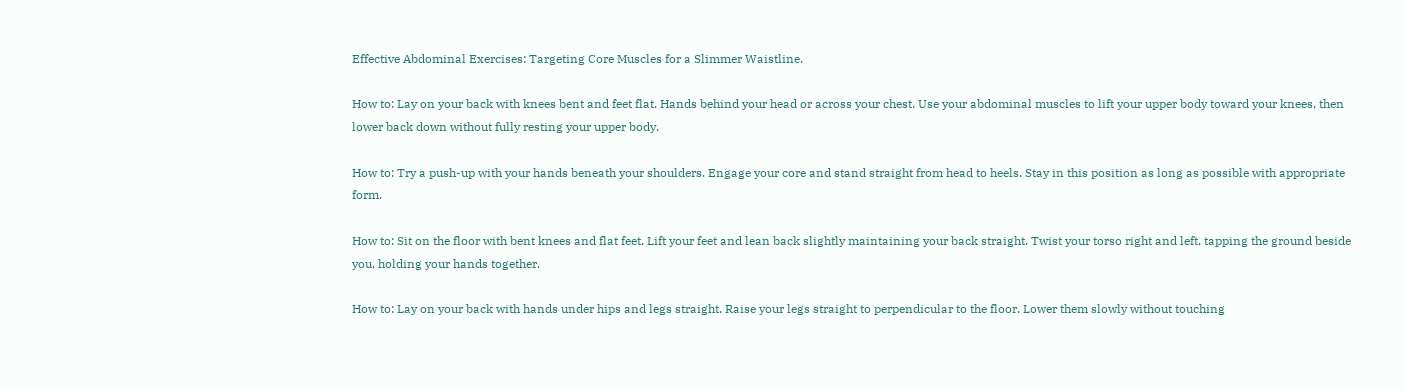Effective Abdominal Exercises: Targeting Core Muscles for a Slimmer Waistline.

How to: Lay on your back with knees bent and feet flat. Hands behind your head or across your chest. Use your abdominal muscles to lift your upper body toward your knees, then lower back down without fully resting your upper body.

How to: Try a push-up with your hands beneath your shoulders. Engage your core and stand straight from head to heels. Stay in this position as long as possible with appropriate form.

How to: Sit on the floor with bent knees and flat feet. Lift your feet and lean back slightly maintaining your back straight. Twist your torso right and left, tapping the ground beside you, holding your hands together.

How to: Lay on your back with hands under hips and legs straight. Raise your legs straight to perpendicular to the floor. Lower them slowly without touching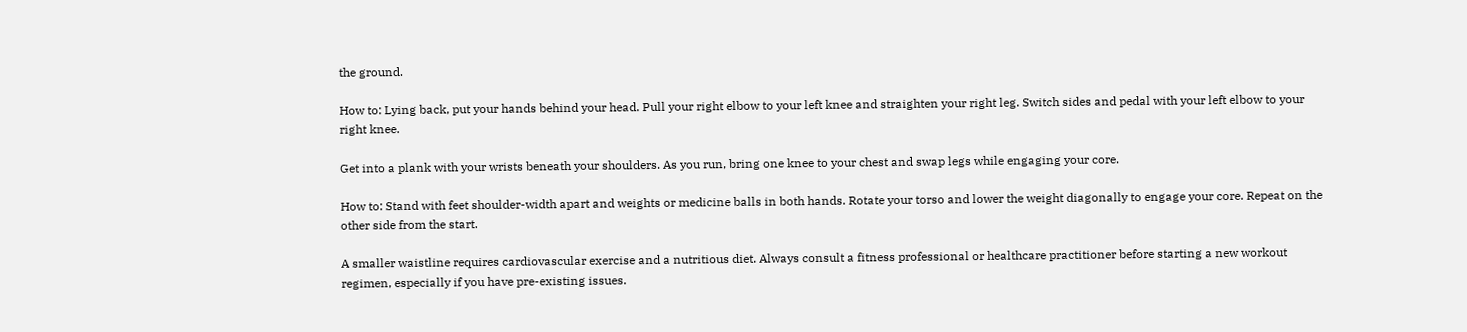the ground.

How to: Lying back, put your hands behind your head. Pull your right elbow to your left knee and straighten your right leg. Switch sides and pedal with your left elbow to your right knee.

Get into a plank with your wrists beneath your shoulders. As you run, bring one knee to your chest and swap legs while engaging your core.

How to: Stand with feet shoulder-width apart and weights or medicine balls in both hands. Rotate your torso and lower the weight diagonally to engage your core. Repeat on the other side from the start.

A smaller waistline requires cardiovascular exercise and a nutritious diet. Always consult a fitness professional or healthcare practitioner before starting a new workout regimen, especially if you have pre-existing issues.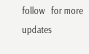follow   for more updates